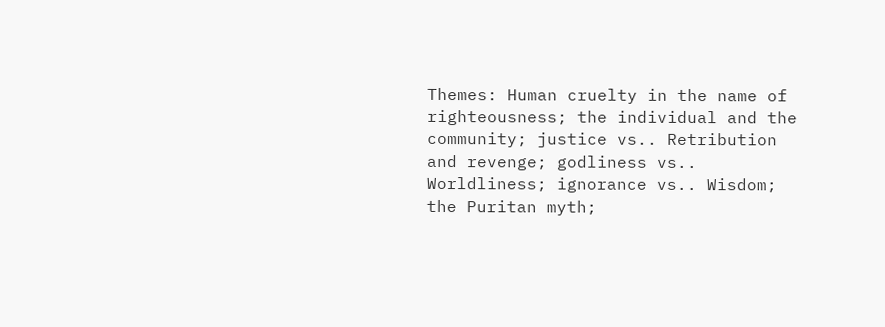Themes: Human cruelty in the name of righteousness; the individual and the community; justice vs.. Retribution and revenge; godliness vs.. Worldliness; ignorance vs.. Wisdom; the Puritan myth;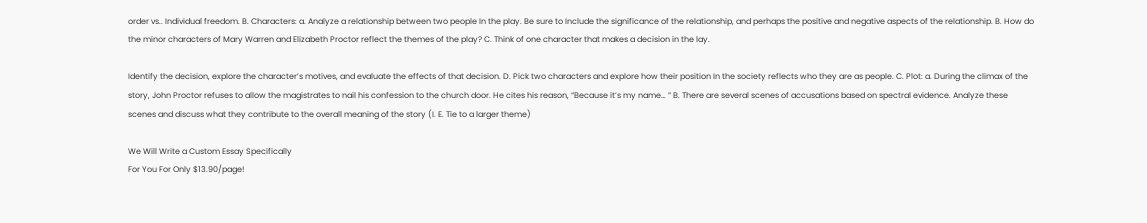order vs.. Individual freedom. B. Characters: a. Analyze a relationship between two people In the play. Be sure to Include the significance of the relationship, and perhaps the positive and negative aspects of the relationship. B. How do the minor characters of Mary Warren and Elizabeth Proctor reflect the themes of the play? C. Think of one character that makes a decision in the lay.

Identify the decision, explore the character’s motives, and evaluate the effects of that decision. D. Pick two characters and explore how their position In the society reflects who they are as people. C. Plot: a. During the climax of the story, John Proctor refuses to allow the magistrates to nail his confession to the church door. He cites his reason, “Because it’s my name… ” B. There are several scenes of accusations based on spectral evidence. Analyze these scenes and discuss what they contribute to the overall meaning of the story (I. E. Tie to a larger theme)

We Will Write a Custom Essay Specifically
For You For Only $13.90/page!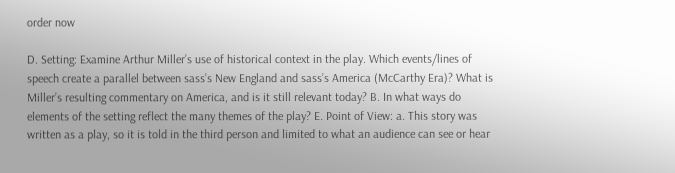order now

D. Setting: Examine Arthur Miller’s use of historical context in the play. Which events/lines of speech create a parallel between sass’s New England and sass’s America (McCarthy Era)? What is Miller’s resulting commentary on America, and is it still relevant today? B. In what ways do elements of the setting reflect the many themes of the play? E. Point of View: a. This story was written as a play, so it is told in the third person and limited to what an audience can see or hear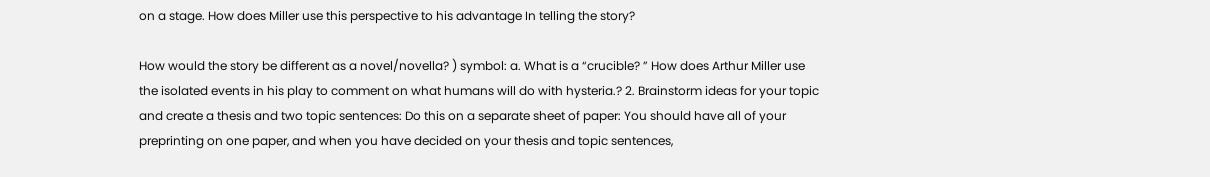on a stage. How does Miller use this perspective to his advantage In telling the story?

How would the story be different as a novel/novella? ) symbol: a. What is a “crucible? ” How does Arthur Miller use the isolated events in his play to comment on what humans will do with hysteria.? 2. Brainstorm ideas for your topic and create a thesis and two topic sentences: Do this on a separate sheet of paper: You should have all of your preprinting on one paper, and when you have decided on your thesis and topic sentences,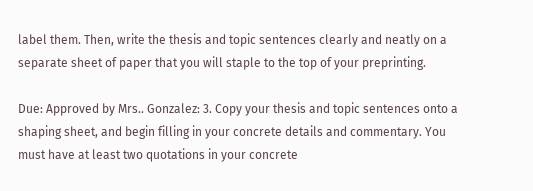label them. Then, write the thesis and topic sentences clearly and neatly on a separate sheet of paper that you will staple to the top of your preprinting.

Due: Approved by Mrs.. Gonzalez: 3. Copy your thesis and topic sentences onto a shaping sheet, and begin filling in your concrete details and commentary. You must have at least two quotations in your concrete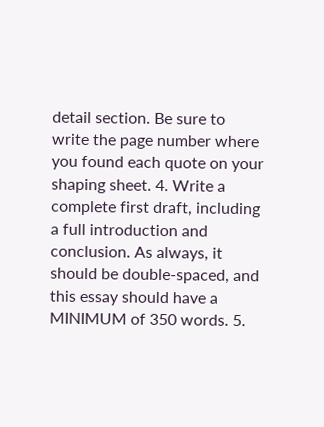detail section. Be sure to write the page number where you found each quote on your shaping sheet. 4. Write a complete first draft, including a full introduction and conclusion. As always, it should be double-spaced, and this essay should have a MINIMUM of 350 words. 5.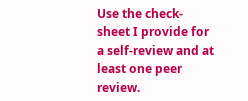Use the check-sheet I provide for a self-review and at least one peer review.